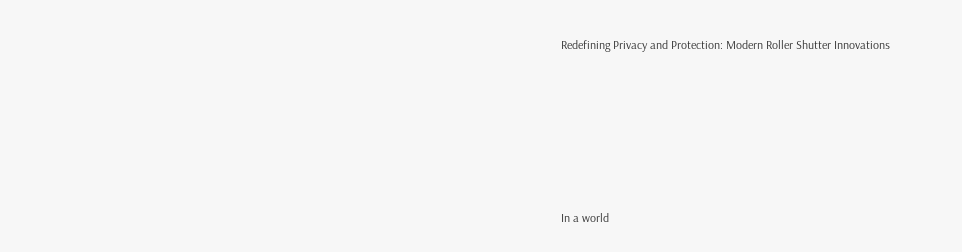Redefining Privacy and Protection: Modern Roller Shutter Innovations






In a world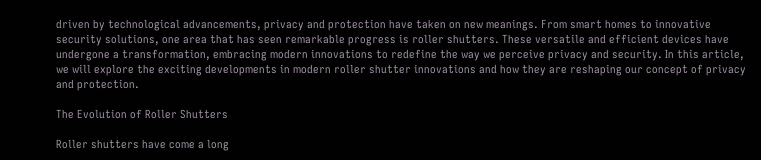driven by technological advancements, privacy and protection have taken on new meanings. From smart homes to innovative security solutions, one area that has seen remarkable progress is roller shutters. These versatile and efficient devices have undergone a transformation, embracing modern innovations to redefine the way we perceive privacy and security. In this article, we will explore the exciting developments in modern roller shutter innovations and how they are reshaping our concept of privacy and protection.

The Evolution of Roller Shutters

Roller shutters have come a long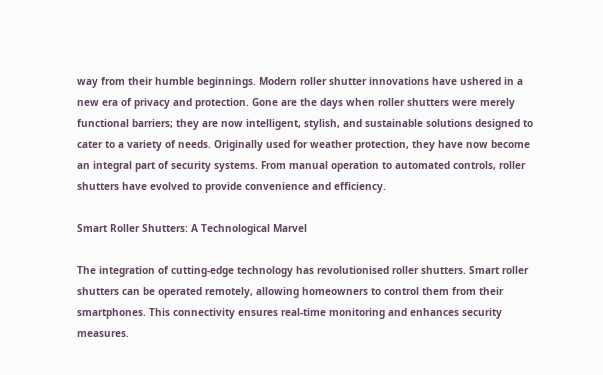way from their humble beginnings. Modern roller shutter innovations have ushered in a new era of privacy and protection. Gone are the days when roller shutters were merely functional barriers; they are now intelligent, stylish, and sustainable solutions designed to cater to a variety of needs. Originally used for weather protection, they have now become an integral part of security systems. From manual operation to automated controls, roller shutters have evolved to provide convenience and efficiency.

Smart Roller Shutters: A Technological Marvel

The integration of cutting-edge technology has revolutionised roller shutters. Smart roller shutters can be operated remotely, allowing homeowners to control them from their smartphones. This connectivity ensures real-time monitoring and enhances security measures.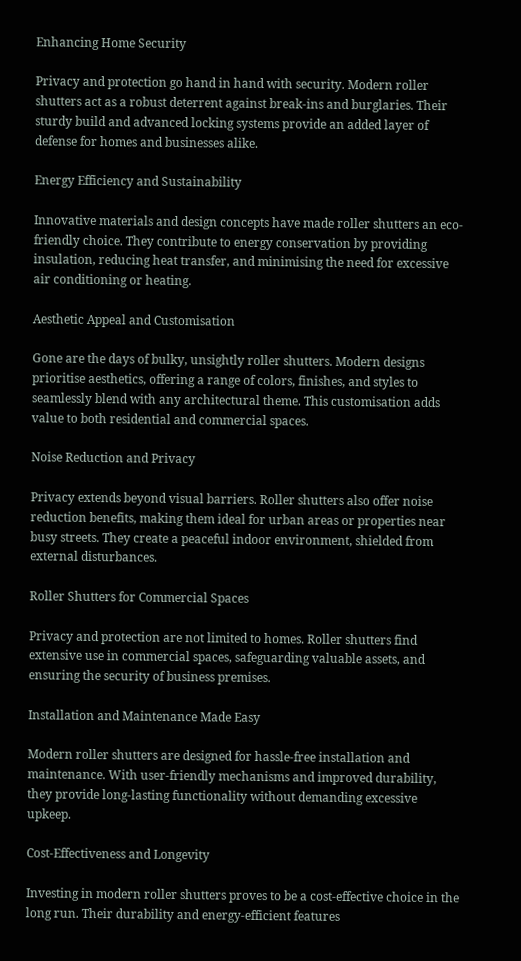Enhancing Home Security

Privacy and protection go hand in hand with security. Modern roller shutters act as a robust deterrent against break-ins and burglaries. Their sturdy build and advanced locking systems provide an added layer of defense for homes and businesses alike.

Energy Efficiency and Sustainability

Innovative materials and design concepts have made roller shutters an eco-friendly choice. They contribute to energy conservation by providing insulation, reducing heat transfer, and minimising the need for excessive air conditioning or heating.

Aesthetic Appeal and Customisation

Gone are the days of bulky, unsightly roller shutters. Modern designs prioritise aesthetics, offering a range of colors, finishes, and styles to seamlessly blend with any architectural theme. This customisation adds value to both residential and commercial spaces.

Noise Reduction and Privacy

Privacy extends beyond visual barriers. Roller shutters also offer noise reduction benefits, making them ideal for urban areas or properties near busy streets. They create a peaceful indoor environment, shielded from external disturbances.

Roller Shutters for Commercial Spaces

Privacy and protection are not limited to homes. Roller shutters find extensive use in commercial spaces, safeguarding valuable assets, and ensuring the security of business premises.

Installation and Maintenance Made Easy

Modern roller shutters are designed for hassle-free installation and maintenance. With user-friendly mechanisms and improved durability, they provide long-lasting functionality without demanding excessive upkeep.

Cost-Effectiveness and Longevity

Investing in modern roller shutters proves to be a cost-effective choice in the long run. Their durability and energy-efficient features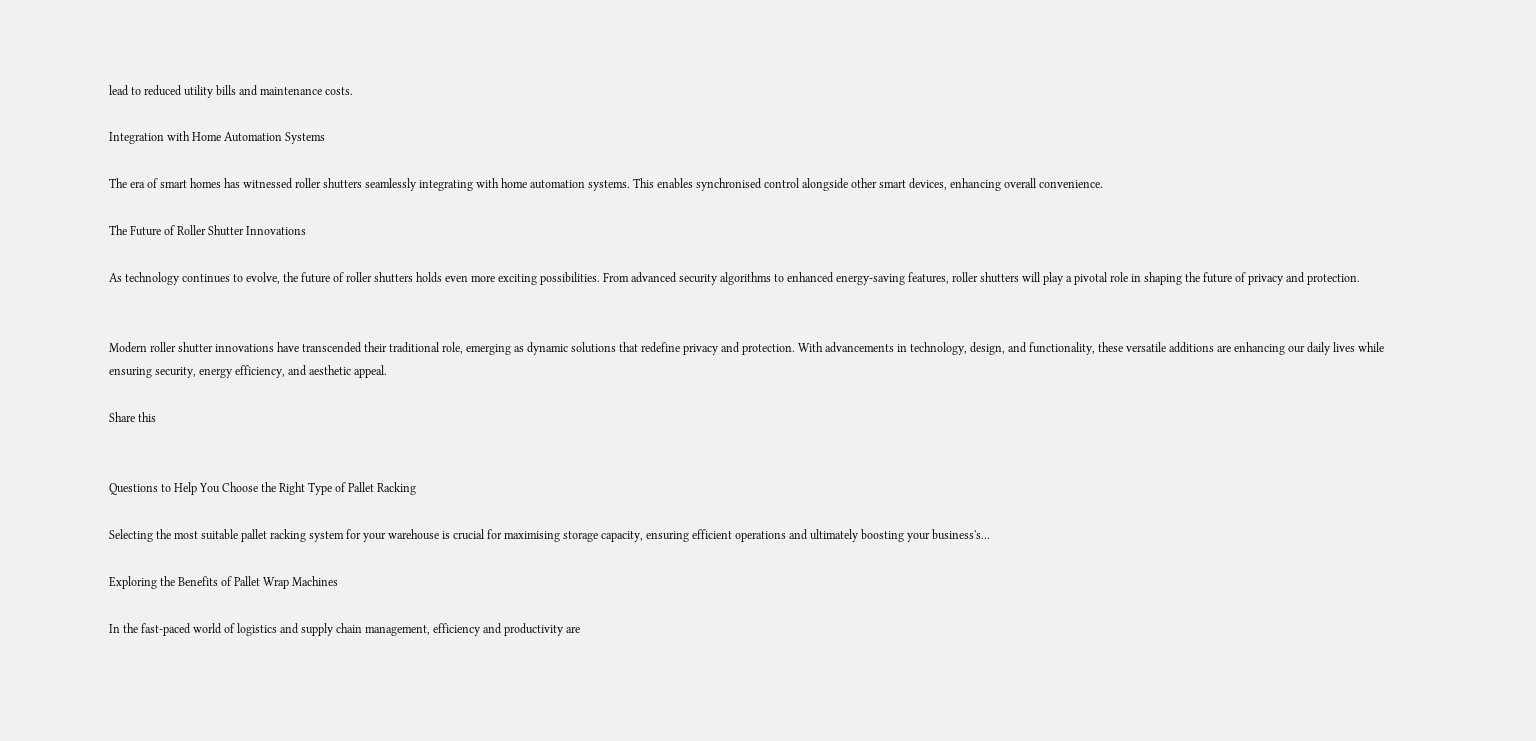lead to reduced utility bills and maintenance costs.

Integration with Home Automation Systems

The era of smart homes has witnessed roller shutters seamlessly integrating with home automation systems. This enables synchronised control alongside other smart devices, enhancing overall convenience.

The Future of Roller Shutter Innovations

As technology continues to evolve, the future of roller shutters holds even more exciting possibilities. From advanced security algorithms to enhanced energy-saving features, roller shutters will play a pivotal role in shaping the future of privacy and protection.


Modern roller shutter innovations have transcended their traditional role, emerging as dynamic solutions that redefine privacy and protection. With advancements in technology, design, and functionality, these versatile additions are enhancing our daily lives while ensuring security, energy efficiency, and aesthetic appeal.

Share this


Questions to Help You Choose the Right Type of Pallet Racking

Selecting the most suitable pallet racking system for your warehouse is crucial for maximising storage capacity, ensuring efficient operations and ultimately boosting your business's...

Exploring the Benefits of Pallet Wrap Machines

In the fast-paced world of logistics and supply chain management, efficiency and productivity are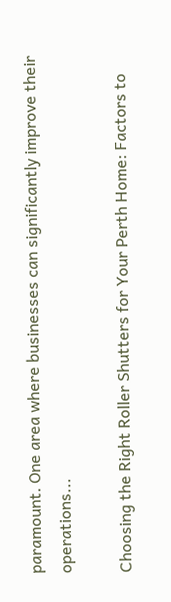paramount. One area where businesses can significantly improve their operations...

Choosing the Right Roller Shutters for Your Perth Home: Factors to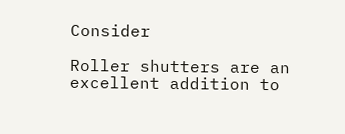Consider

Roller shutters are an excellent addition to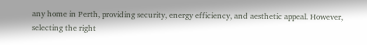any home in Perth, providing security, energy efficiency, and aesthetic appeal. However, selecting the right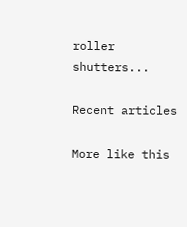roller shutters...

Recent articles

More like this